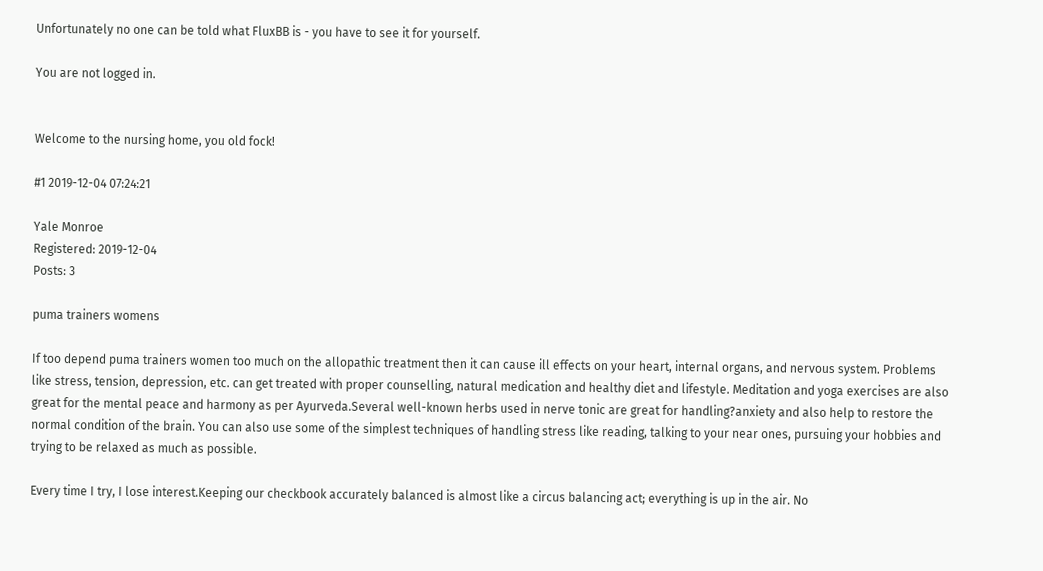Unfortunately no one can be told what FluxBB is - you have to see it for yourself.

You are not logged in.


Welcome to the nursing home, you old fock!

#1 2019-12-04 07:24:21

Yale Monroe
Registered: 2019-12-04
Posts: 3

puma trainers womens

If too depend puma trainers women too much on the allopathic treatment then it can cause ill effects on your heart, internal organs, and nervous system. Problems like stress, tension, depression, etc. can get treated with proper counselling, natural medication and healthy diet and lifestyle. Meditation and yoga exercises are also great for the mental peace and harmony as per Ayurveda.Several well-known herbs used in nerve tonic are great for handling?anxiety and also help to restore the normal condition of the brain. You can also use some of the simplest techniques of handling stress like reading, talking to your near ones, pursuing your hobbies and trying to be relaxed as much as possible.

Every time I try, I lose interest.Keeping our checkbook accurately balanced is almost like a circus balancing act; everything is up in the air. No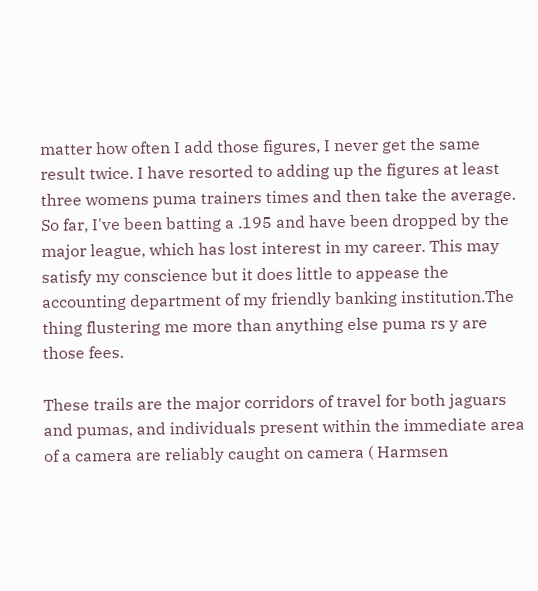matter how often I add those figures, I never get the same result twice. I have resorted to adding up the figures at least three womens puma trainers times and then take the average. So far, I've been batting a .195 and have been dropped by the major league, which has lost interest in my career. This may satisfy my conscience but it does little to appease the accounting department of my friendly banking institution.The thing flustering me more than anything else puma rs y are those fees.

These trails are the major corridors of travel for both jaguars and pumas, and individuals present within the immediate area of a camera are reliably caught on camera ( Harmsen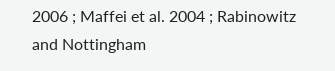2006 ; Maffei et al. 2004 ; Rabinowitz and Nottingham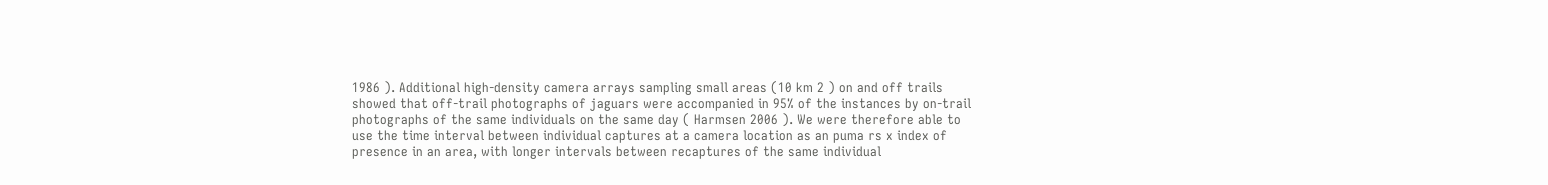1986 ). Additional high-density camera arrays sampling small areas (10 km 2 ) on and off trails showed that off-trail photographs of jaguars were accompanied in 95% of the instances by on-trail photographs of the same individuals on the same day ( Harmsen 2006 ). We were therefore able to use the time interval between individual captures at a camera location as an puma rs x index of presence in an area, with longer intervals between recaptures of the same individual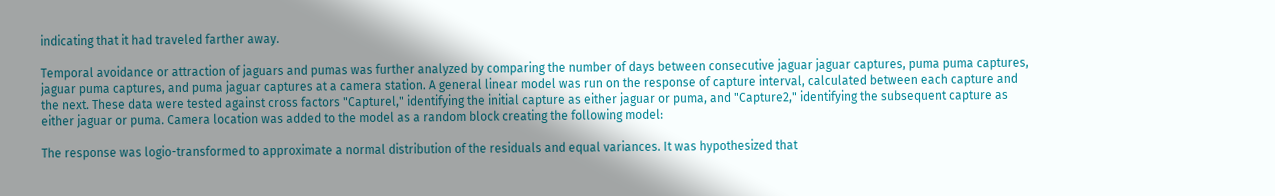indicating that it had traveled farther away.

Temporal avoidance or attraction of jaguars and pumas was further analyzed by comparing the number of days between consecutive jaguar jaguar captures, puma puma captures, jaguar puma captures, and puma jaguar captures at a camera station. A general linear model was run on the response of capture interval, calculated between each capture and the next. These data were tested against cross factors "Capturel," identifying the initial capture as either jaguar or puma, and "Capture2," identifying the subsequent capture as either jaguar or puma. Camera location was added to the model as a random block creating the following model:

The response was logio-transformed to approximate a normal distribution of the residuals and equal variances. It was hypothesized that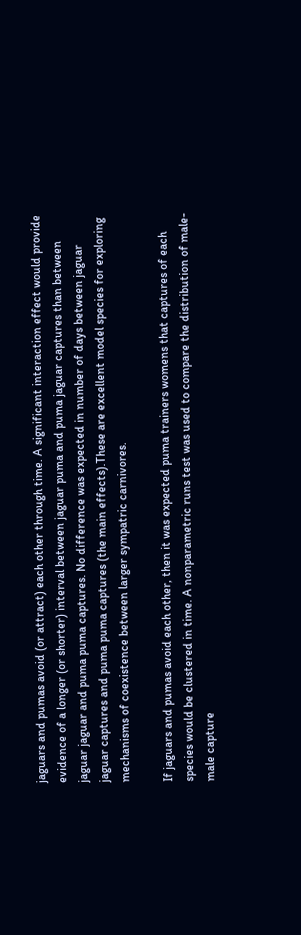jaguars and pumas avoid (or attract) each other through time. A significant interaction effect would provide evidence of a longer (or shorter) interval between jaguar puma and puma jaguar captures than between jaguar jaguar and puma puma captures. No difference was expected in number of days between jaguar jaguar captures and puma puma captures (the main effects).These are excellent model species for exploring mechanisms of coexistence between larger sympatric carnivores.

If jaguars and pumas avoid each other, then it was expected puma trainers womens that captures of each species would be clustered in time. A nonparametric runs test was used to compare the distribution of male-male capture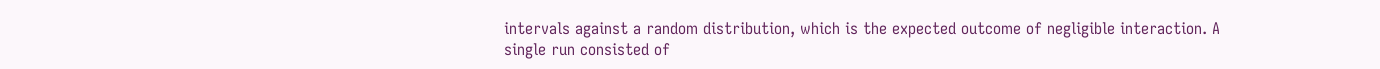intervals against a random distribution, which is the expected outcome of negligible interaction. A single run consisted of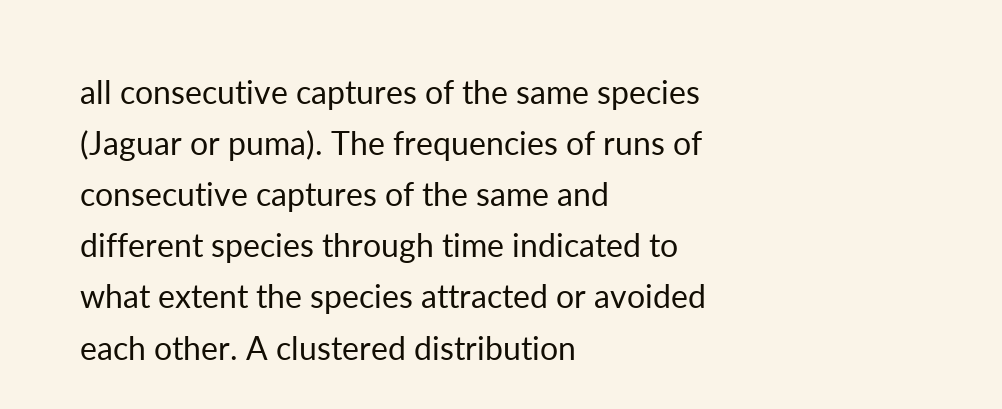all consecutive captures of the same species (Jaguar or puma). The frequencies of runs of consecutive captures of the same and different species through time indicated to what extent the species attracted or avoided each other. A clustered distribution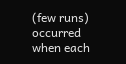(few runs) occurred when each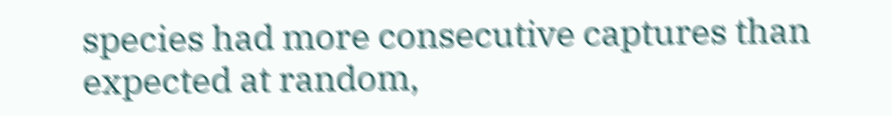species had more consecutive captures than expected at random,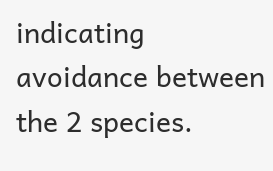indicating avoidance between the 2 species.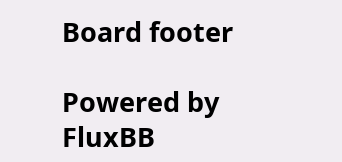Board footer

Powered by FluxBB